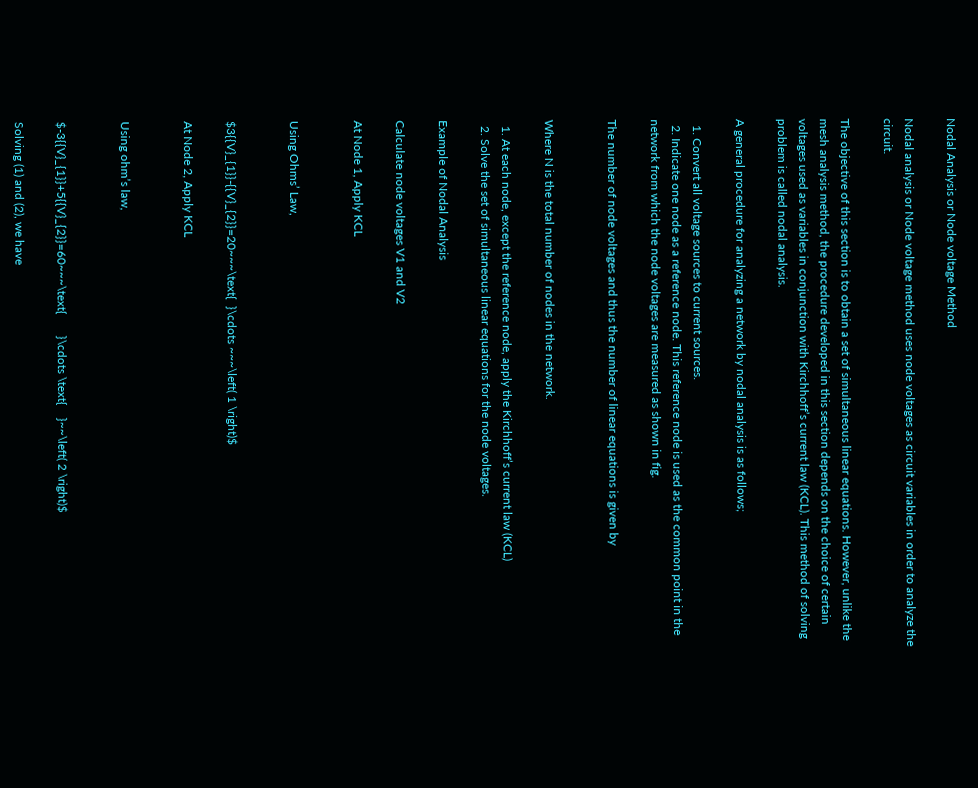Nodal Analysis or Node voltage Method

Nodal analysis or Node voltage method uses node voltages as circuit variables in order to analyze the circuit.

The objective of this section is to obtain a set of simultaneous linear equations. However, unlike the mesh analysis method, the procedure developed in this section depends on the choice of certain voltages used as variables in conjunction with Kirchhoff’s current law (KCL). This method of solving problem is called nodal analysis.

A general procedure for analyzing a network by nodal analysis is as follows;

  1. Convert all voltage sources to current sources.
  2. Indicate one node as a reference node. This reference node is used as the common point in the network from which the node voltages are measured as shown in fig.

The number of node voltages and thus the number of linear equations is given by


Where N is the total number of nodes in the network.

  1. At each node, except the reference node, apply the Kirchhoff’s current law (KCL)
  2. Solve the set of simultaneous linear equations for the node voltages.

Example of Nodal Analysis

Calculate node voltages V1 and V2

At Node 1, Apply KCL


Using Ohms’ Law,


$3{{V}_{1}}-{{V}_{2}}=20~~~\text{  }\cdots ~~~\left( 1 \right)$

At Node 2, Apply KCL


Using ohm’s law,


$-3{{V}_{1}}+5{{V}_{2}}=60~~~\text{       }\cdots \text{    }~~\left( 2 \right)$

Solving (1) and (2), we have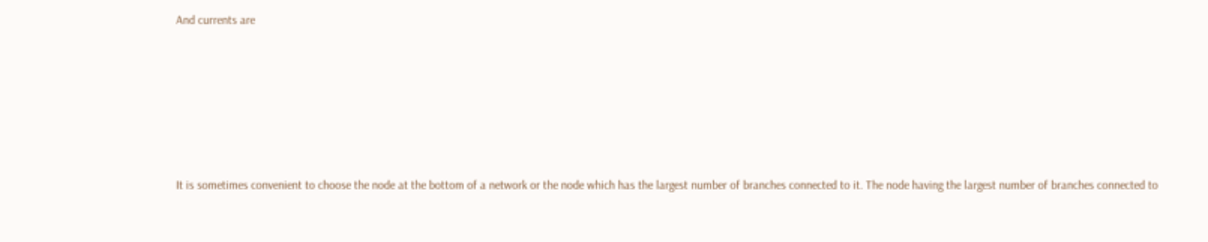And currents are






It is sometimes convenient to choose the node at the bottom of a network or the node which has the largest number of branches connected to it. The node having the largest number of branches connected to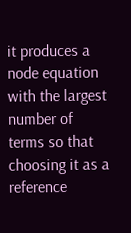it produces a node equation with the largest number of terms so that choosing it as a reference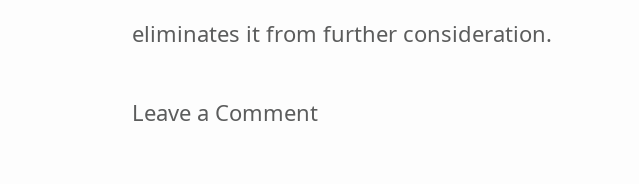eliminates it from further consideration.

Leave a Comment